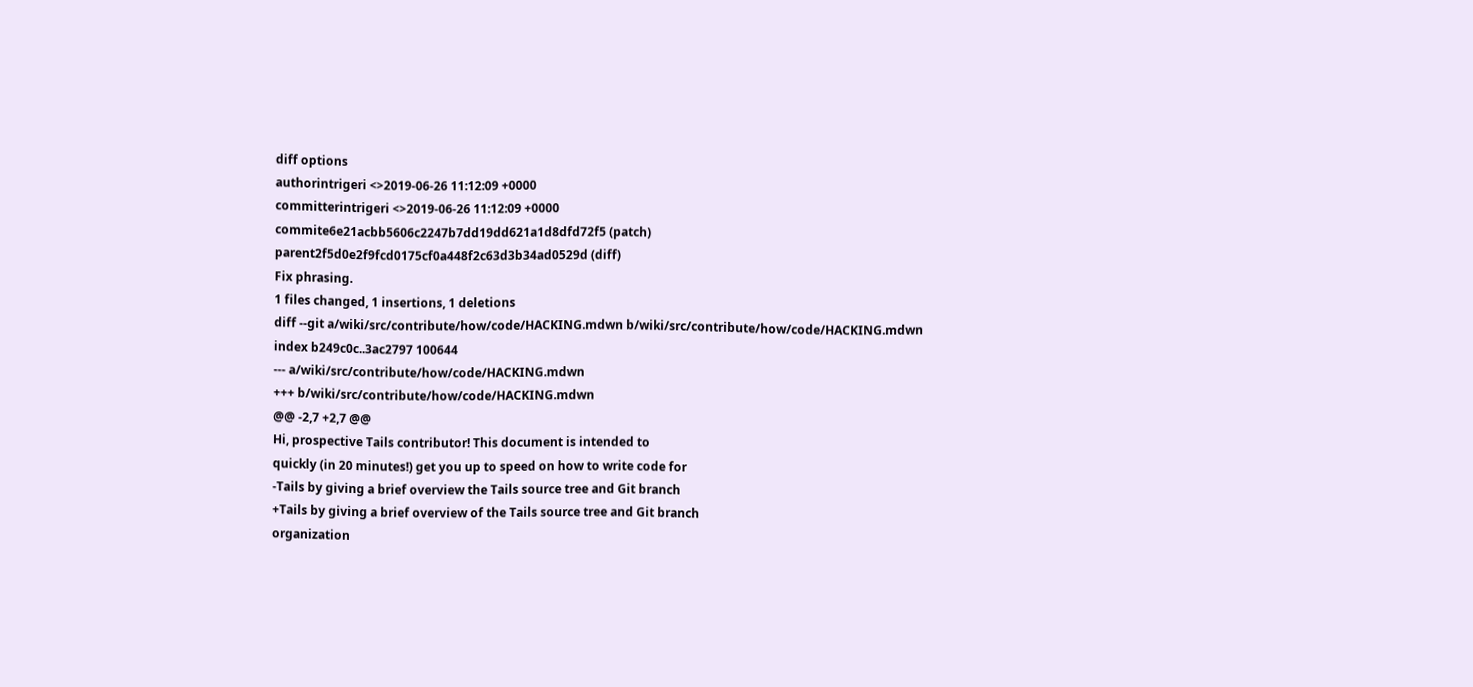diff options
authorintrigeri <>2019-06-26 11:12:09 +0000
committerintrigeri <>2019-06-26 11:12:09 +0000
commite6e21acbb5606c2247b7dd19dd621a1d8dfd72f5 (patch)
parent2f5d0e2f9fcd0175cf0a448f2c63d3b34ad0529d (diff)
Fix phrasing.
1 files changed, 1 insertions, 1 deletions
diff --git a/wiki/src/contribute/how/code/HACKING.mdwn b/wiki/src/contribute/how/code/HACKING.mdwn
index b249c0c..3ac2797 100644
--- a/wiki/src/contribute/how/code/HACKING.mdwn
+++ b/wiki/src/contribute/how/code/HACKING.mdwn
@@ -2,7 +2,7 @@
Hi, prospective Tails contributor! This document is intended to
quickly (in 20 minutes!) get you up to speed on how to write code for
-Tails by giving a brief overview the Tails source tree and Git branch
+Tails by giving a brief overview of the Tails source tree and Git branch
organization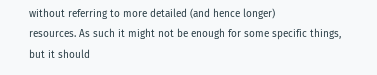without referring to more detailed (and hence longer)
resources. As such it might not be enough for some specific things,
but it should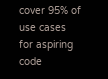cover 95% of use cases for aspiring code